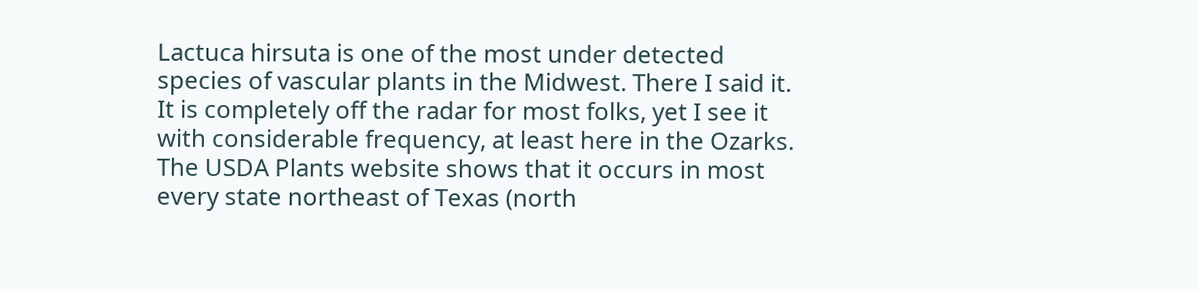Lactuca hirsuta is one of the most under detected species of vascular plants in the Midwest. There I said it. It is completely off the radar for most folks, yet I see it with considerable frequency, at least here in the Ozarks. The USDA Plants website shows that it occurs in most every state northeast of Texas (north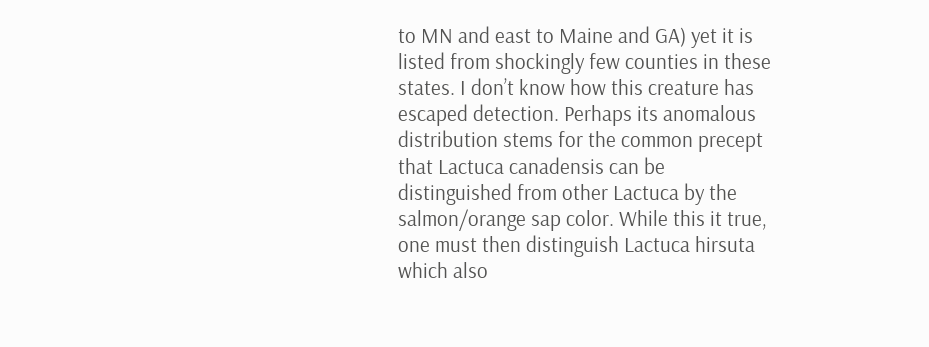to MN and east to Maine and GA) yet it is listed from shockingly few counties in these states. I don’t know how this creature has escaped detection. Perhaps its anomalous distribution stems for the common precept that Lactuca canadensis can be distinguished from other Lactuca by the salmon/orange sap color. While this it true, one must then distinguish Lactuca hirsuta which also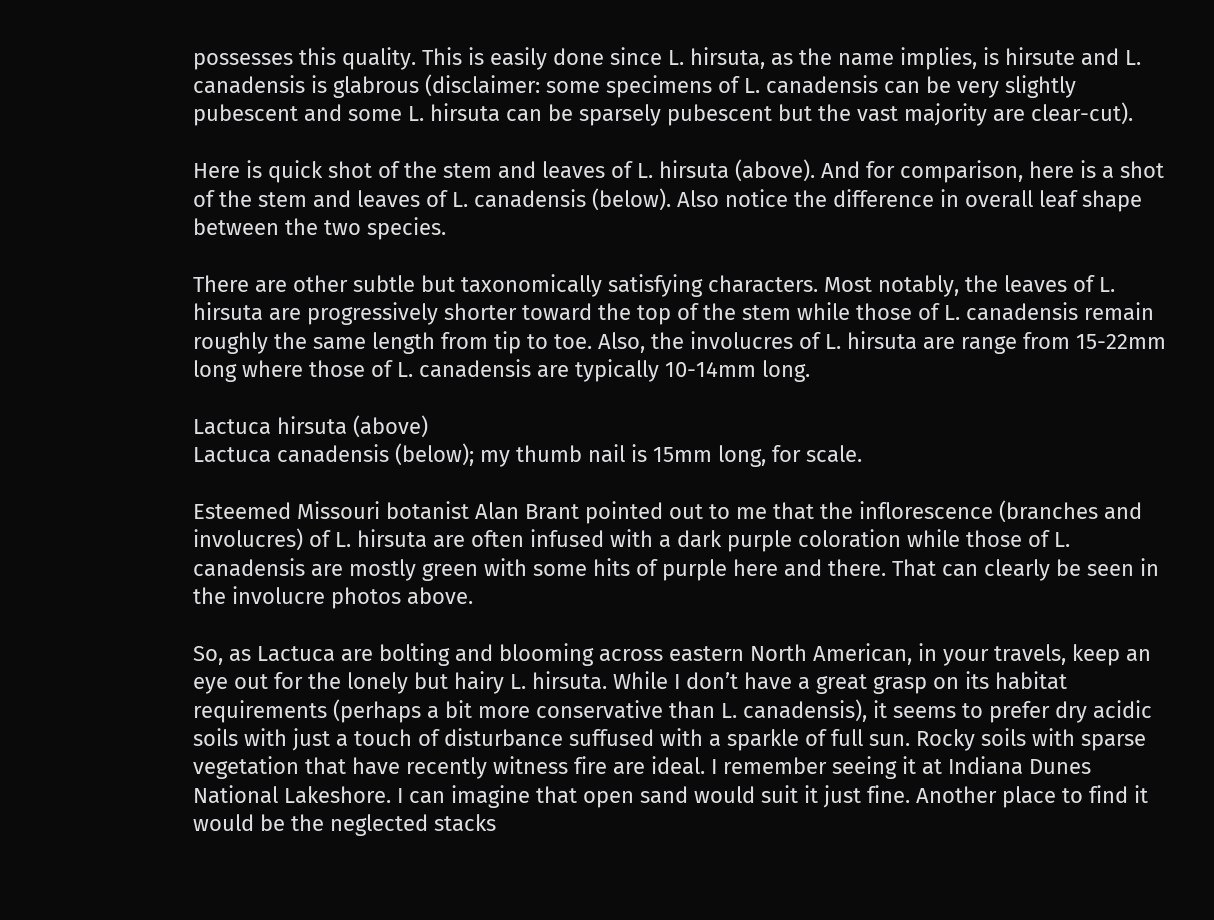possesses this quality. This is easily done since L. hirsuta, as the name implies, is hirsute and L. canadensis is glabrous (disclaimer: some specimens of L. canadensis can be very slightly pubescent and some L. hirsuta can be sparsely pubescent but the vast majority are clear-cut).

Here is quick shot of the stem and leaves of L. hirsuta (above). And for comparison, here is a shot of the stem and leaves of L. canadensis (below). Also notice the difference in overall leaf shape between the two species.

There are other subtle but taxonomically satisfying characters. Most notably, the leaves of L. hirsuta are progressively shorter toward the top of the stem while those of L. canadensis remain roughly the same length from tip to toe. Also, the involucres of L. hirsuta are range from 15-22mm long where those of L. canadensis are typically 10-14mm long.

Lactuca hirsuta (above)
Lactuca canadensis (below); my thumb nail is 15mm long, for scale.

Esteemed Missouri botanist Alan Brant pointed out to me that the inflorescence (branches and involucres) of L. hirsuta are often infused with a dark purple coloration while those of L. canadensis are mostly green with some hits of purple here and there. That can clearly be seen in the involucre photos above.

So, as Lactuca are bolting and blooming across eastern North American, in your travels, keep an eye out for the lonely but hairy L. hirsuta. While I don’t have a great grasp on its habitat requirements (perhaps a bit more conservative than L. canadensis), it seems to prefer dry acidic soils with just a touch of disturbance suffused with a sparkle of full sun. Rocky soils with sparse vegetation that have recently witness fire are ideal. I remember seeing it at Indiana Dunes National Lakeshore. I can imagine that open sand would suit it just fine. Another place to find it would be the neglected stacks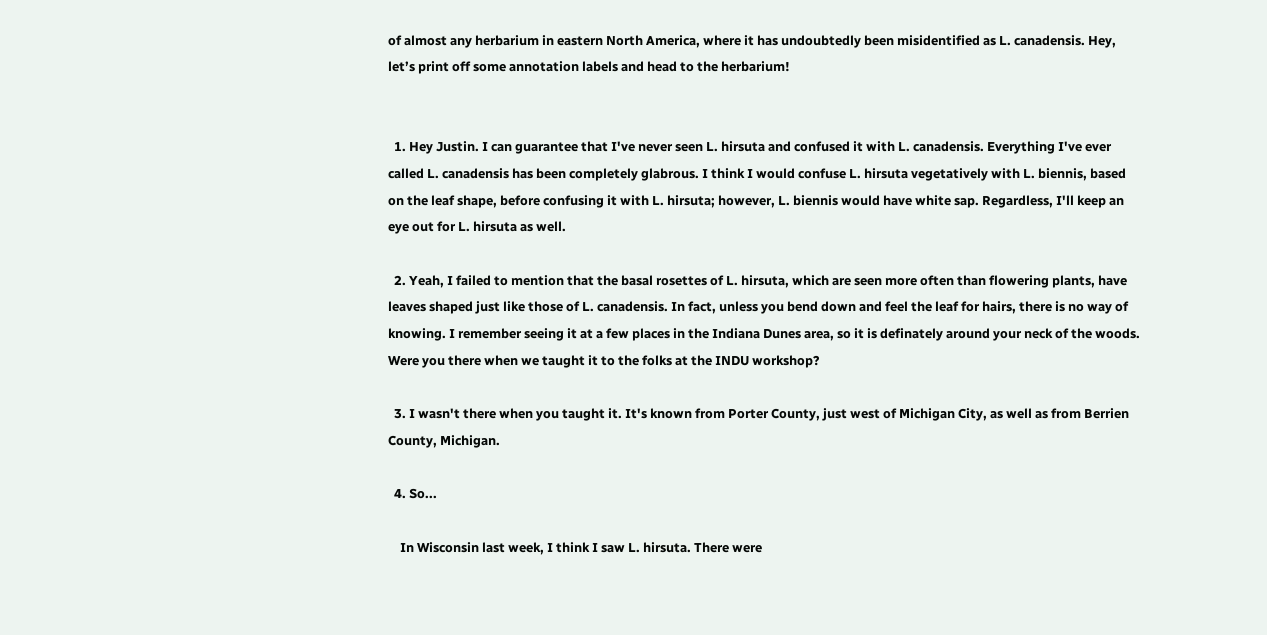of almost any herbarium in eastern North America, where it has undoubtedly been misidentified as L. canadensis. Hey, let’s print off some annotation labels and head to the herbarium!


  1. Hey Justin. I can guarantee that I've never seen L. hirsuta and confused it with L. canadensis. Everything I've ever called L. canadensis has been completely glabrous. I think I would confuse L. hirsuta vegetatively with L. biennis, based on the leaf shape, before confusing it with L. hirsuta; however, L. biennis would have white sap. Regardless, I'll keep an eye out for L. hirsuta as well.

  2. Yeah, I failed to mention that the basal rosettes of L. hirsuta, which are seen more often than flowering plants, have leaves shaped just like those of L. canadensis. In fact, unless you bend down and feel the leaf for hairs, there is no way of knowing. I remember seeing it at a few places in the Indiana Dunes area, so it is definately around your neck of the woods. Were you there when we taught it to the folks at the INDU workshop?

  3. I wasn't there when you taught it. It's known from Porter County, just west of Michigan City, as well as from Berrien County, Michigan.

  4. So...

    In Wisconsin last week, I think I saw L. hirsuta. There were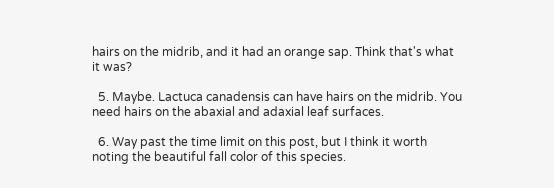hairs on the midrib, and it had an orange sap. Think that's what it was?

  5. Maybe. Lactuca canadensis can have hairs on the midrib. You need hairs on the abaxial and adaxial leaf surfaces.

  6. Way past the time limit on this post, but I think it worth noting the beautiful fall color of this species.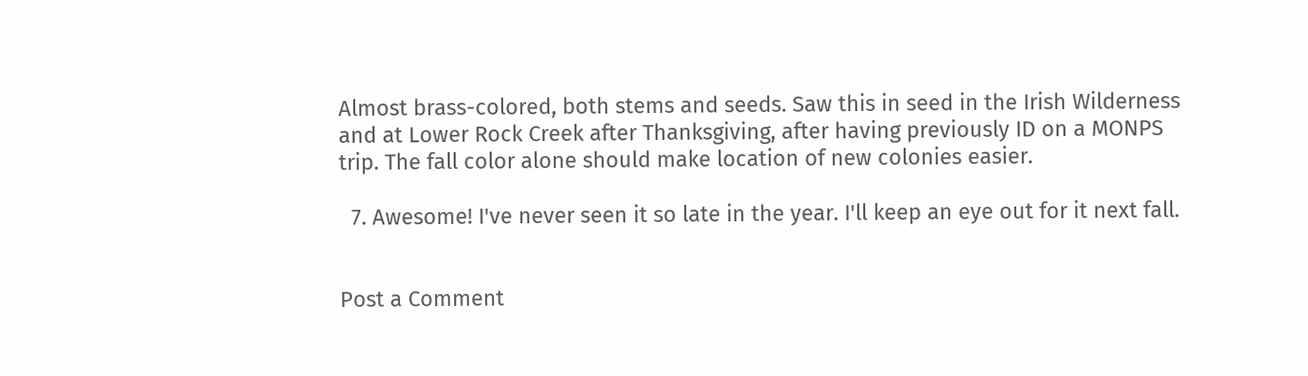Almost brass-colored, both stems and seeds. Saw this in seed in the Irish Wilderness and at Lower Rock Creek after Thanksgiving, after having previously ID on a MONPS trip. The fall color alone should make location of new colonies easier.

  7. Awesome! I've never seen it so late in the year. I'll keep an eye out for it next fall.


Post a Comment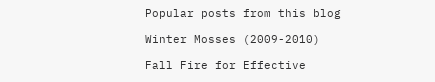Popular posts from this blog

Winter Mosses (2009-2010)

Fall Fire for Effective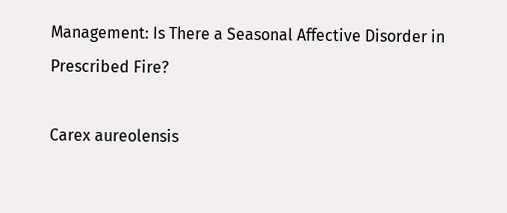Management: Is There a Seasonal Affective Disorder in Prescribed Fire?

Carex aureolensis